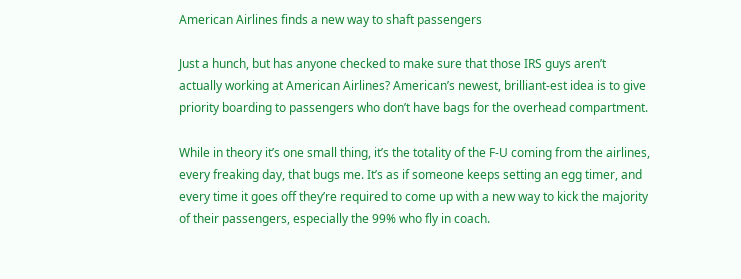American Airlines finds a new way to shaft passengers

Just a hunch, but has anyone checked to make sure that those IRS guys aren’t actually working at American Airlines? American’s newest, brilliant-est idea is to give priority boarding to passengers who don’t have bags for the overhead compartment.

While in theory it’s one small thing, it’s the totality of the F-U coming from the airlines, every freaking day, that bugs me. It’s as if someone keeps setting an egg timer, and every time it goes off they’re required to come up with a new way to kick the majority of their passengers, especially the 99% who fly in coach.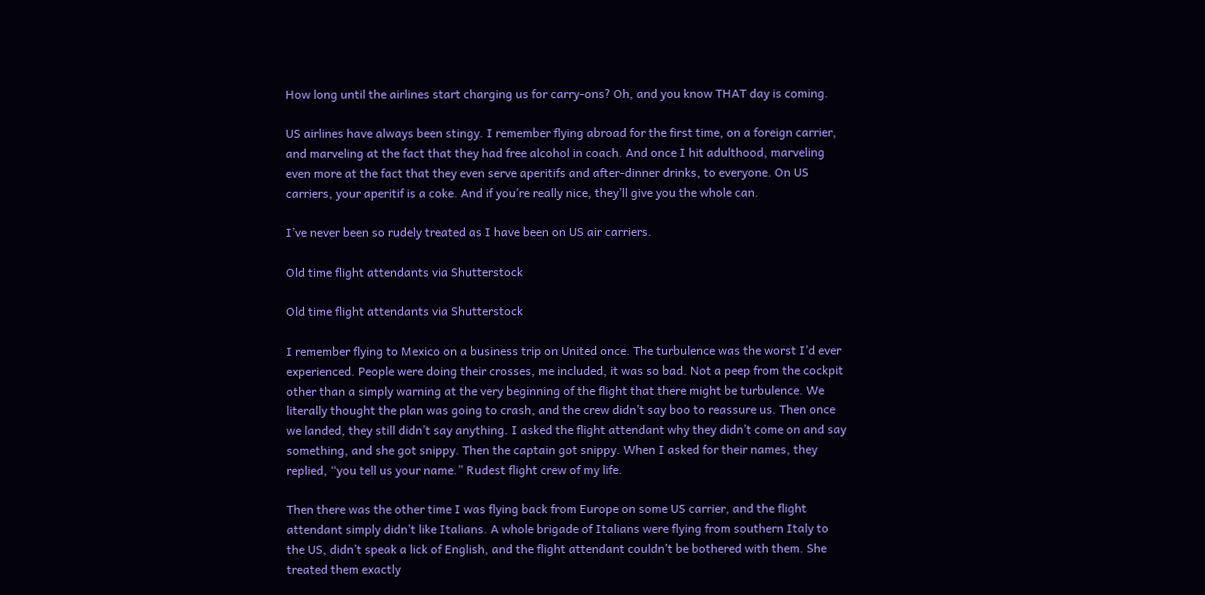How long until the airlines start charging us for carry-ons? Oh, and you know THAT day is coming.

US airlines have always been stingy. I remember flying abroad for the first time, on a foreign carrier, and marveling at the fact that they had free alcohol in coach. And once I hit adulthood, marveling even more at the fact that they even serve aperitifs and after-dinner drinks, to everyone. On US carriers, your aperitif is a coke. And if you’re really nice, they’ll give you the whole can.

I’ve never been so rudely treated as I have been on US air carriers.

Old time flight attendants via Shutterstock

Old time flight attendants via Shutterstock

I remember flying to Mexico on a business trip on United once. The turbulence was the worst I’d ever experienced. People were doing their crosses, me included, it was so bad. Not a peep from the cockpit other than a simply warning at the very beginning of the flight that there might be turbulence. We literally thought the plan was going to crash, and the crew didn’t say boo to reassure us. Then once we landed, they still didn’t say anything. I asked the flight attendant why they didn’t come on and say something, and she got snippy. Then the captain got snippy. When I asked for their names, they replied, “you tell us your name.” Rudest flight crew of my life.

Then there was the other time I was flying back from Europe on some US carrier, and the flight attendant simply didn’t like Italians. A whole brigade of Italians were flying from southern Italy to the US, didn’t speak a lick of English, and the flight attendant couldn’t be bothered with them. She treated them exactly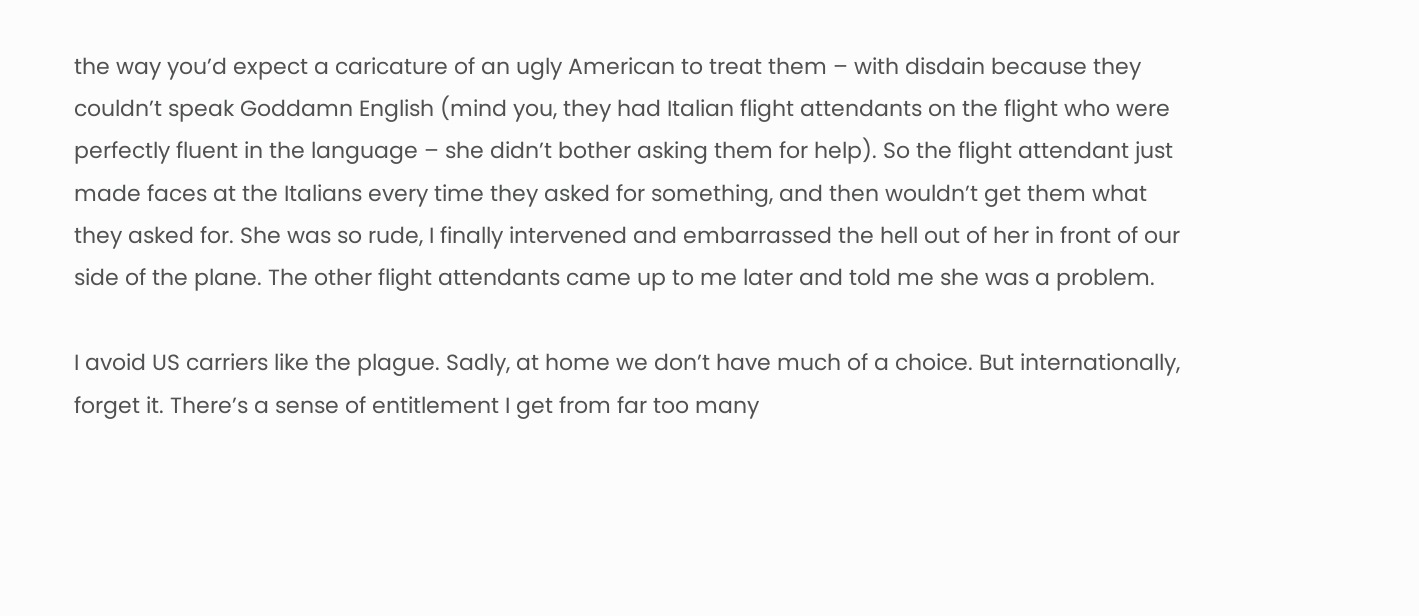the way you’d expect a caricature of an ugly American to treat them – with disdain because they couldn’t speak Goddamn English (mind you, they had Italian flight attendants on the flight who were perfectly fluent in the language – she didn’t bother asking them for help). So the flight attendant just made faces at the Italians every time they asked for something, and then wouldn’t get them what they asked for. She was so rude, I finally intervened and embarrassed the hell out of her in front of our side of the plane. The other flight attendants came up to me later and told me she was a problem.

I avoid US carriers like the plague. Sadly, at home we don’t have much of a choice. But internationally, forget it. There’s a sense of entitlement I get from far too many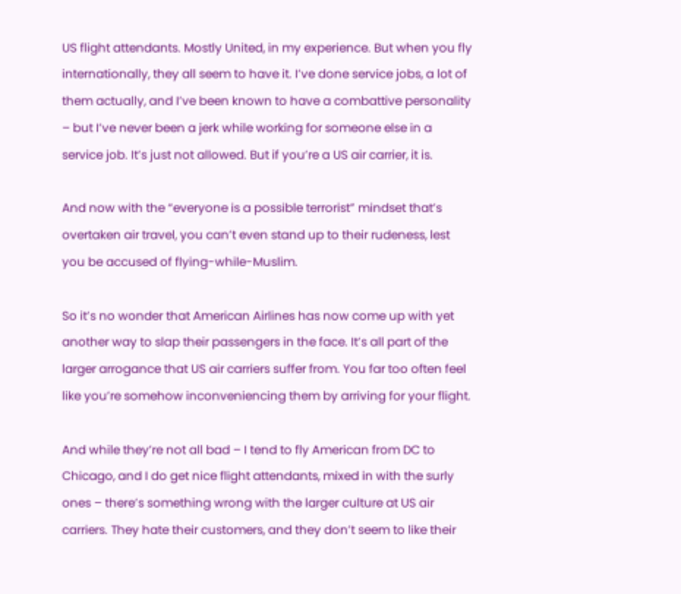US flight attendants. Mostly United, in my experience. But when you fly internationally, they all seem to have it. I’ve done service jobs, a lot of them actually, and I’ve been known to have a combattive personality – but I’ve never been a jerk while working for someone else in a service job. It’s just not allowed. But if you’re a US air carrier, it is.

And now with the “everyone is a possible terrorist” mindset that’s overtaken air travel, you can’t even stand up to their rudeness, lest you be accused of flying-while-Muslim.

So it’s no wonder that American Airlines has now come up with yet another way to slap their passengers in the face. It’s all part of the larger arrogance that US air carriers suffer from. You far too often feel like you’re somehow inconveniencing them by arriving for your flight.

And while they’re not all bad – I tend to fly American from DC to Chicago, and I do get nice flight attendants, mixed in with the surly ones – there’s something wrong with the larger culture at US air carriers. They hate their customers, and they don’t seem to like their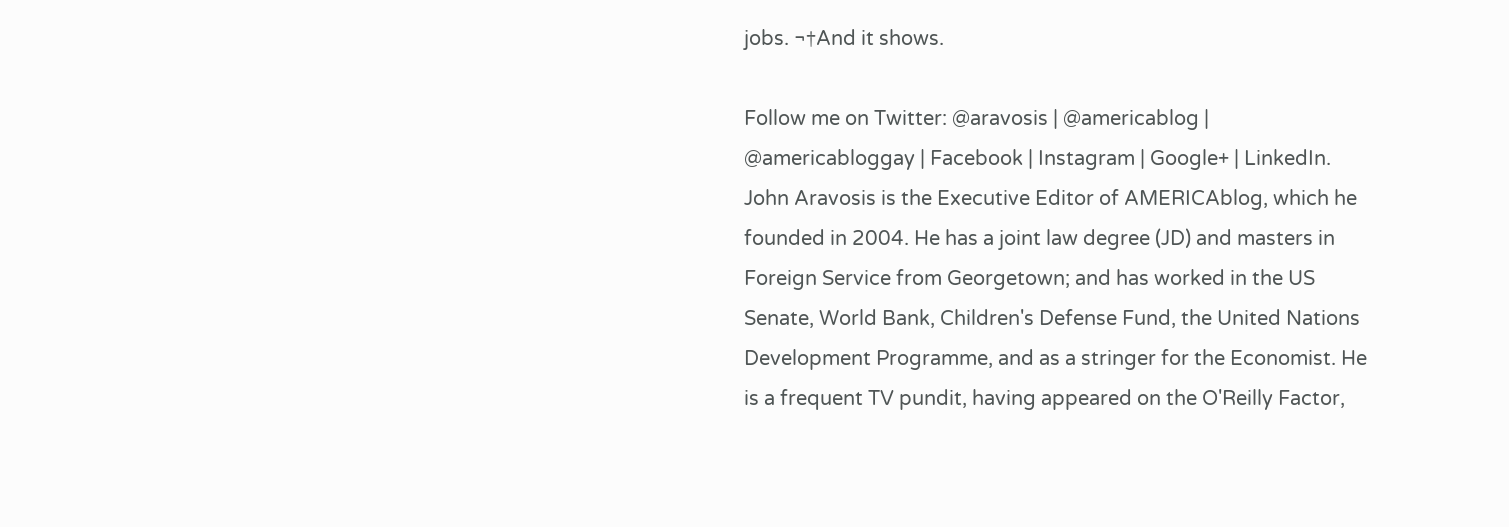jobs. ¬†And it shows.

Follow me on Twitter: @aravosis | @americablog | @americabloggay | Facebook | Instagram | Google+ | LinkedIn. John Aravosis is the Executive Editor of AMERICAblog, which he founded in 2004. He has a joint law degree (JD) and masters in Foreign Service from Georgetown; and has worked in the US Senate, World Bank, Children's Defense Fund, the United Nations Development Programme, and as a stringer for the Economist. He is a frequent TV pundit, having appeared on the O'Reilly Factor,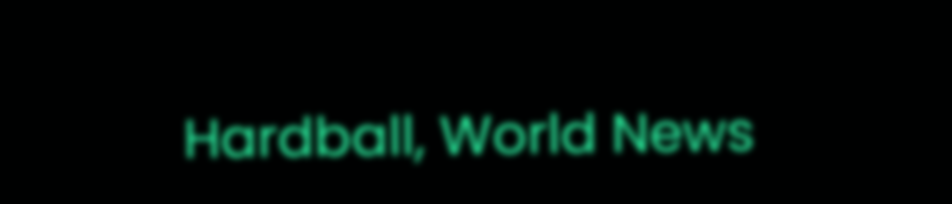Hardball, World News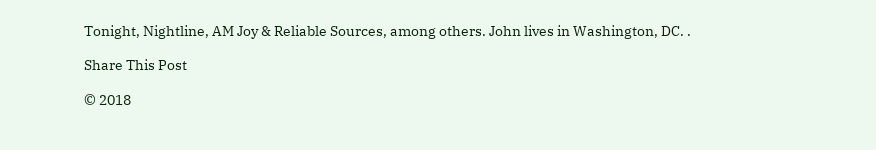Tonight, Nightline, AM Joy & Reliable Sources, among others. John lives in Washington, DC. .

Share This Post

© 2018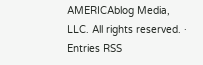AMERICAblog Media, LLC. All rights reserved. · Entries RSS